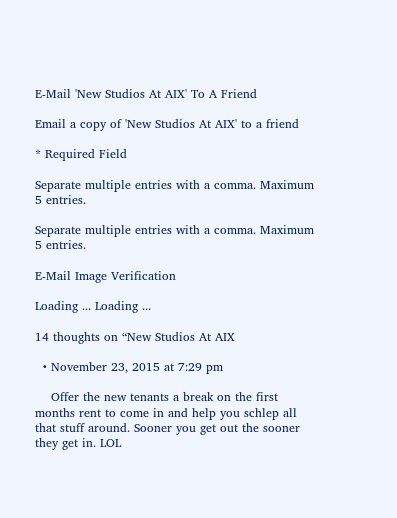E-Mail 'New Studios At AIX' To A Friend

Email a copy of 'New Studios At AIX' to a friend

* Required Field

Separate multiple entries with a comma. Maximum 5 entries.

Separate multiple entries with a comma. Maximum 5 entries.

E-Mail Image Verification

Loading ... Loading ...

14 thoughts on “New Studios At AIX

  • November 23, 2015 at 7:29 pm

    Offer the new tenants a break on the first months rent to come in and help you schlep all that stuff around. Sooner you get out the sooner they get in. LOL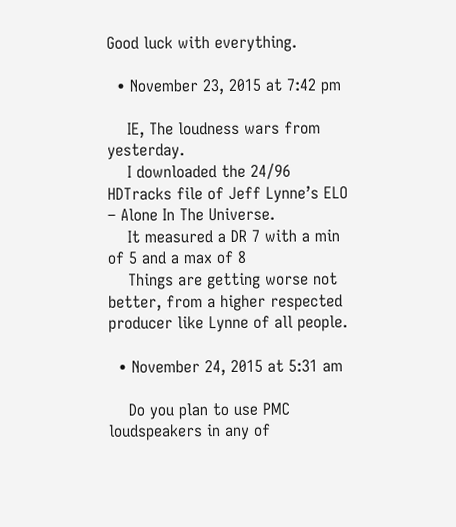Good luck with everything.

  • November 23, 2015 at 7:42 pm

    IE, The loudness wars from yesterday.
    I downloaded the 24/96 HDTracks file of Jeff Lynne’s ELO – Alone In The Universe.
    It measured a DR 7 with a min of 5 and a max of 8
    Things are getting worse not better, from a higher respected producer like Lynne of all people.

  • November 24, 2015 at 5:31 am

    Do you plan to use PMC loudspeakers in any of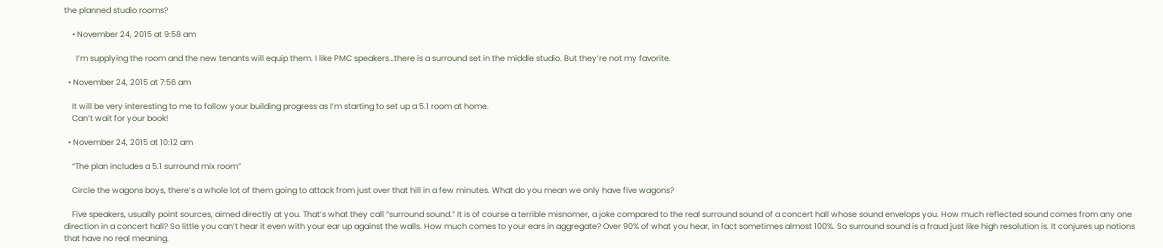the planned studio rooms?

    • November 24, 2015 at 9:58 am

      I’m supplying the room and the new tenants will equip them. I like PMC speakers…there is a surround set in the middle studio. But they’re not my favorite.

  • November 24, 2015 at 7:56 am

    It will be very interesting to me to follow your building progress as I’m starting to set up a 5.1 room at home.
    Can’t wait for your book!

  • November 24, 2015 at 10:12 am

    “The plan includes a 5.1 surround mix room”

    Circle the wagons boys, there’s a whole lot of them going to attack from just over that hill in a few minutes. What do you mean we only have five wagons?

    Five speakers, usually point sources, aimed directly at you. That’s what they call “surround sound.” It is of course a terrible misnomer, a joke compared to the real surround sound of a concert hall whose sound envelops you. How much reflected sound comes from any one direction in a concert hall? So little you can’t hear it even with your ear up against the walls. How much comes to your ears in aggregate? Over 90% of what you hear, in fact sometimes almost 100%. So surround sound is a fraud just like high resolution is. It conjures up notions that have no real meaning.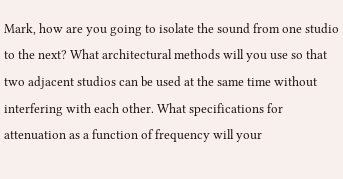Mark, how are you going to isolate the sound from one studio to the next? What architectural methods will you use so that two adjacent studios can be used at the same time without interfering with each other. What specifications for attenuation as a function of frequency will your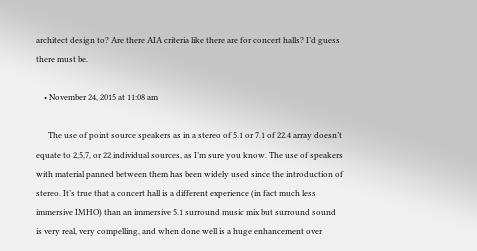architect design to? Are there AIA criteria like there are for concert halls? I’d guess there must be.

    • November 24, 2015 at 11:08 am

      The use of point source speakers as in a stereo of 5.1 or 7.1 of 22.4 array doesn’t equate to 2,5,7, or 22 individual sources, as I’m sure you know. The use of speakers with material panned between them has been widely used since the introduction of stereo. It’s true that a concert hall is a different experience (in fact much less immersive IMHO) than an immersive 5.1 surround music mix but surround sound is very real, very compelling, and when done well is a huge enhancement over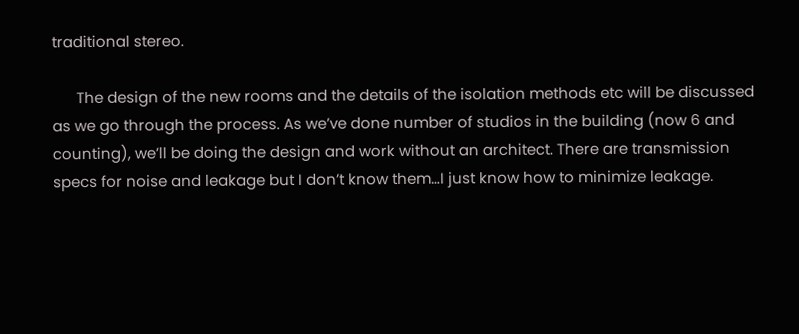traditional stereo.

      The design of the new rooms and the details of the isolation methods etc will be discussed as we go through the process. As we’ve done number of studios in the building (now 6 and counting), we’ll be doing the design and work without an architect. There are transmission specs for noise and leakage but I don’t know them…I just know how to minimize leakage.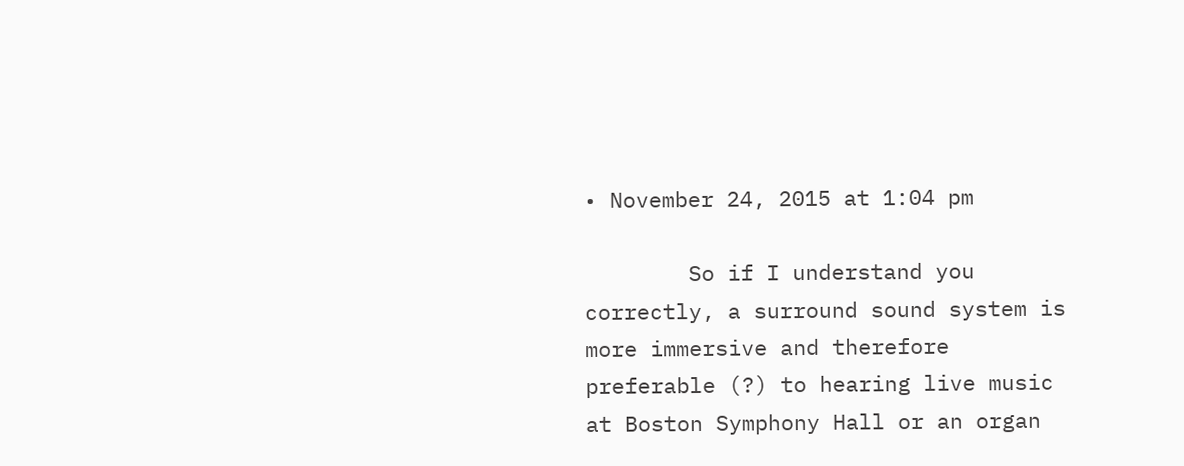• November 24, 2015 at 1:04 pm

        So if I understand you correctly, a surround sound system is more immersive and therefore preferable (?) to hearing live music at Boston Symphony Hall or an organ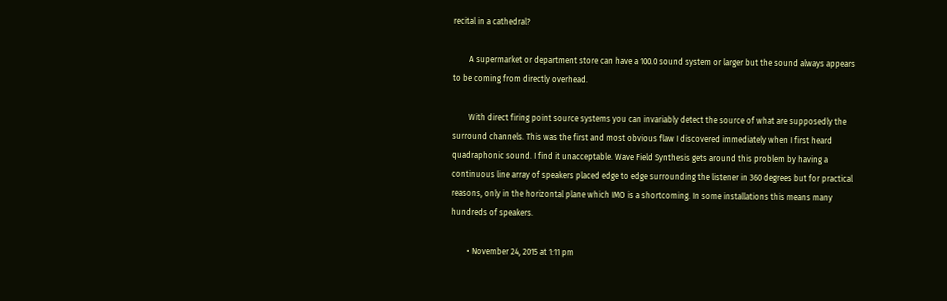recital in a cathedral?

        A supermarket or department store can have a 100.0 sound system or larger but the sound always appears to be coming from directly overhead.

        With direct firing point source systems you can invariably detect the source of what are supposedly the surround channels. This was the first and most obvious flaw I discovered immediately when I first heard quadraphonic sound. I find it unacceptable. Wave Field Synthesis gets around this problem by having a continuous line array of speakers placed edge to edge surrounding the listener in 360 degrees but for practical reasons, only in the horizontal plane which IMO is a shortcoming. In some installations this means many hundreds of speakers.

        • November 24, 2015 at 1:11 pm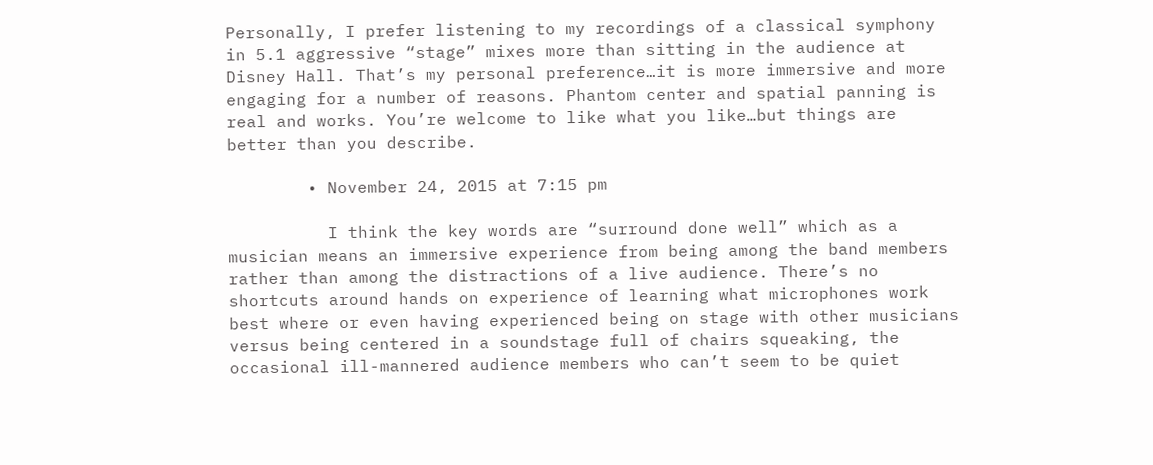Personally, I prefer listening to my recordings of a classical symphony in 5.1 aggressive “stage” mixes more than sitting in the audience at Disney Hall. That’s my personal preference…it is more immersive and more engaging for a number of reasons. Phantom center and spatial panning is real and works. You’re welcome to like what you like…but things are better than you describe.

        • November 24, 2015 at 7:15 pm

          I think the key words are “surround done well” which as a musician means an immersive experience from being among the band members rather than among the distractions of a live audience. There’s no shortcuts around hands on experience of learning what microphones work best where or even having experienced being on stage with other musicians versus being centered in a soundstage full of chairs squeaking, the occasional ill-mannered audience members who can’t seem to be quiet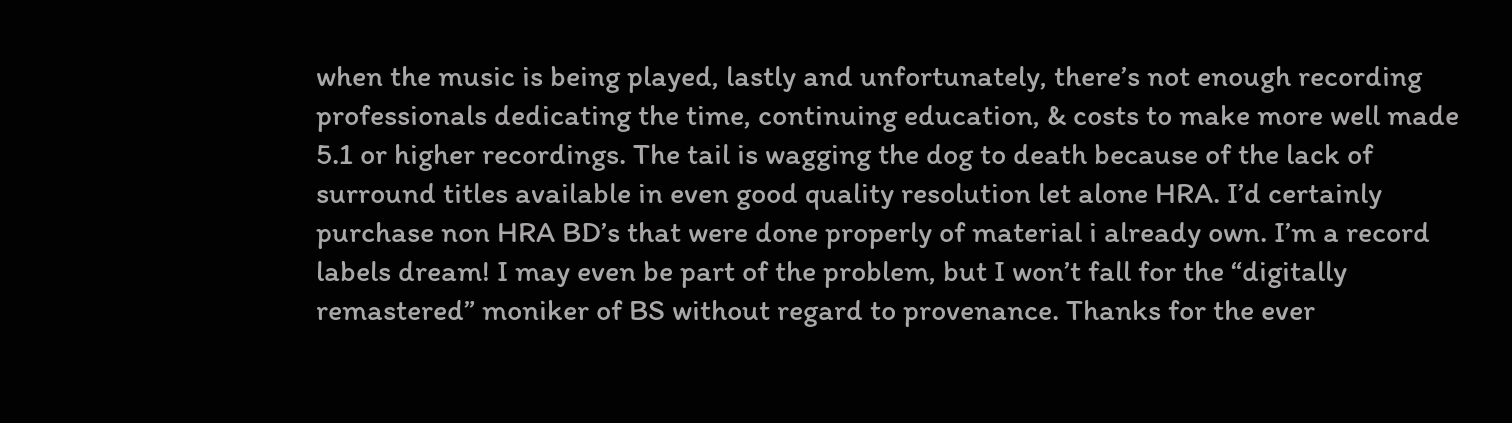when the music is being played, lastly and unfortunately, there’s not enough recording professionals dedicating the time, continuing education, & costs to make more well made 5.1 or higher recordings. The tail is wagging the dog to death because of the lack of surround titles available in even good quality resolution let alone HRA. I’d certainly purchase non HRA BD’s that were done properly of material i already own. I’m a record labels dream! I may even be part of the problem, but I won’t fall for the “digitally remastered” moniker of BS without regard to provenance. Thanks for the ever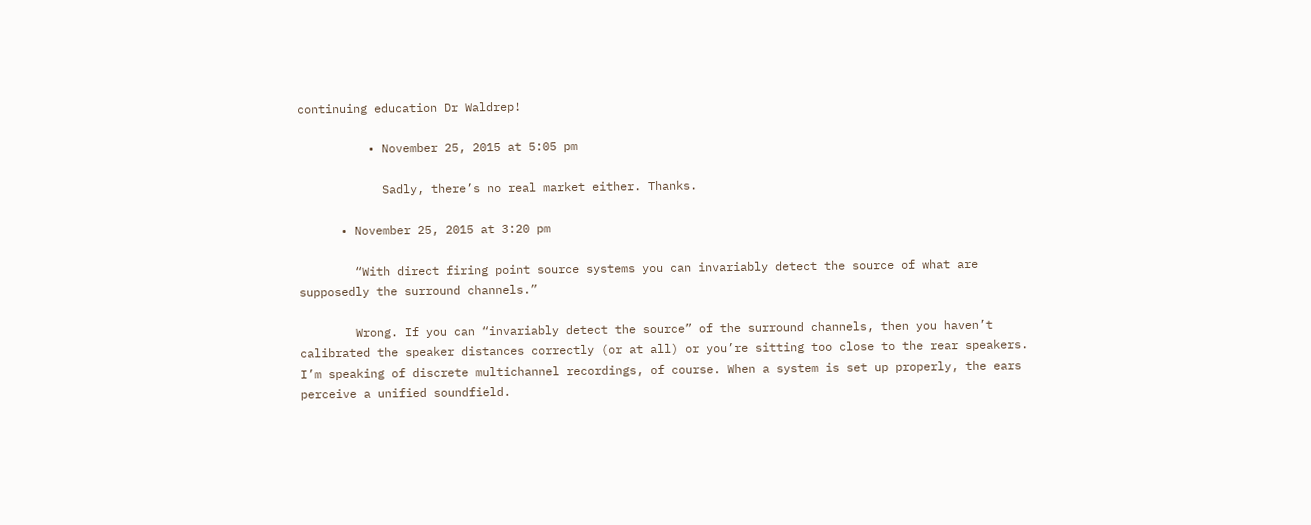continuing education Dr Waldrep!

          • November 25, 2015 at 5:05 pm

            Sadly, there’s no real market either. Thanks.

      • November 25, 2015 at 3:20 pm

        “With direct firing point source systems you can invariably detect the source of what are supposedly the surround channels.”

        Wrong. If you can “invariably detect the source” of the surround channels, then you haven’t calibrated the speaker distances correctly (or at all) or you’re sitting too close to the rear speakers. I’m speaking of discrete multichannel recordings, of course. When a system is set up properly, the ears perceive a unified soundfield.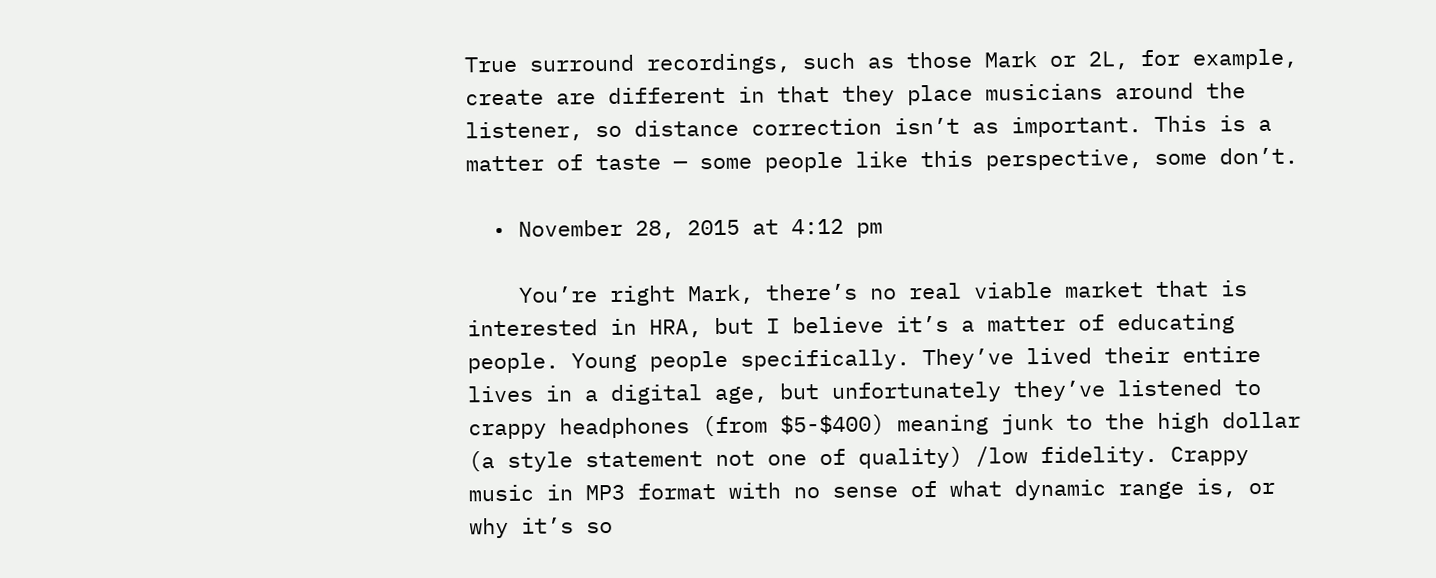True surround recordings, such as those Mark or 2L, for example, create are different in that they place musicians around the listener, so distance correction isn’t as important. This is a matter of taste — some people like this perspective, some don’t.

  • November 28, 2015 at 4:12 pm

    You’re right Mark, there’s no real viable market that is interested in HRA, but I believe it’s a matter of educating people. Young people specifically. They’ve lived their entire lives in a digital age, but unfortunately they’ve listened to crappy headphones (from $5-$400) meaning junk to the high dollar (a style statement not one of quality) /low fidelity. Crappy music in MP3 format with no sense of what dynamic range is, or why it’s so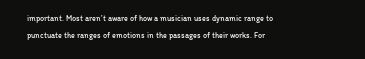important. Most aren’t aware of how a musician uses dynamic range to punctuate the ranges of emotions in the passages of their works. For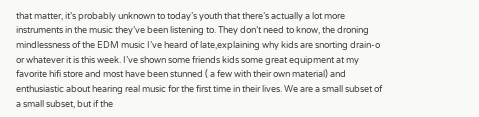that matter, it’s probably unknown to today’s youth that there’s actually a lot more instruments in the music they’ve been listening to. They don’t need to know, the droning mindlessness of the EDM music I’ve heard of late,explaining why kids are snorting drain-o or whatever it is this week. I’ve shown some friends kids some great equipment at my favorite hifi store and most have been stunned ( a few with their own material) and enthusiastic about hearing real music for the first time in their lives. We are a small subset of a small subset, but if the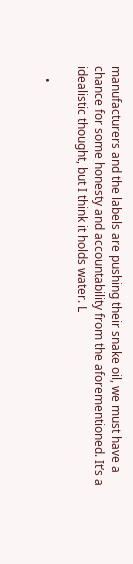manufacturers and the labels are pushing their snake oil, we must have a chance for some honesty and accountability from the aforementioned. It’s a idealistic thought, but I think it holds water. L

    •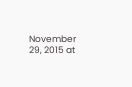November 29, 2015 at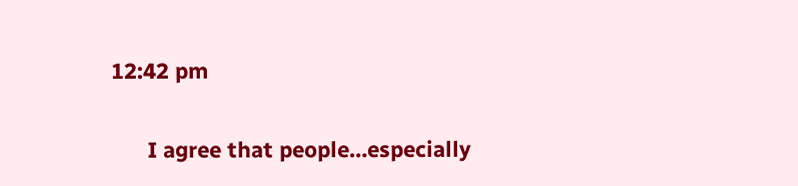12:42 pm

      I agree that people…especially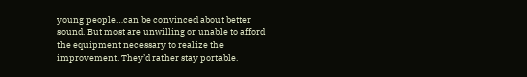young people…can be convinced about better sound. But most are unwilling or unable to afford the equipment necessary to realize the improvement. They’d rather stay portable.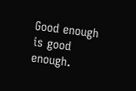Good enough is good enough.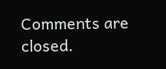Comments are closed.